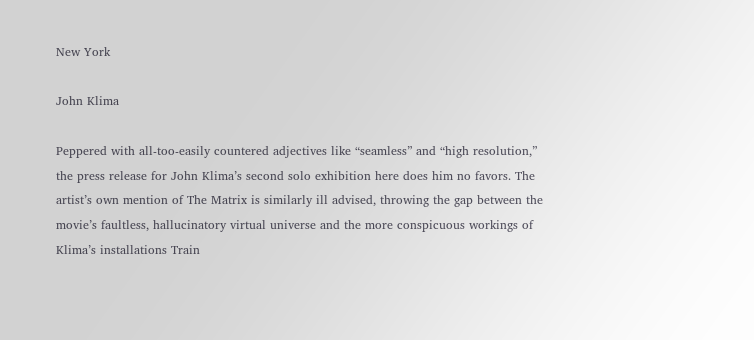New York

John Klima

Peppered with all-too-easily countered adjectives like “seamless” and “high resolution,” the press release for John Klima’s second solo exhibition here does him no favors. The artist’s own mention of The Matrix is similarly ill advised, throwing the gap between the movie’s faultless, hallucinatory virtual universe and the more conspicuous workings of Klima’s installations Train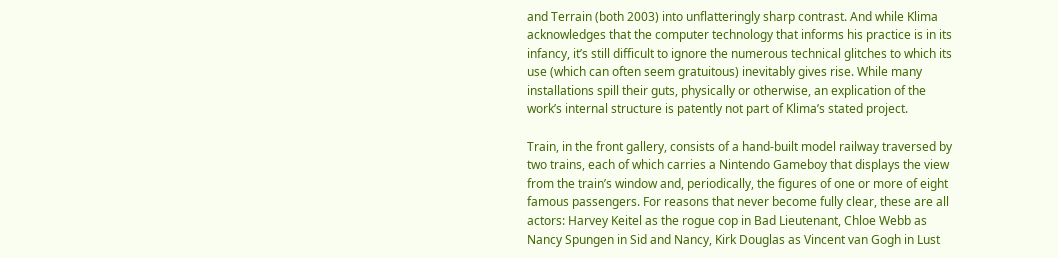and Terrain (both 2003) into unflatteringly sharp contrast. And while Klima acknowledges that the computer technology that informs his practice is in its infancy, it’s still difficult to ignore the numerous technical glitches to which its use (which can often seem gratuitous) inevitably gives rise. While many installations spill their guts, physically or otherwise, an explication of the work’s internal structure is patently not part of Klima’s stated project.

Train, in the front gallery, consists of a hand-built model railway traversed by two trains, each of which carries a Nintendo Gameboy that displays the view from the train’s window and, periodically, the figures of one or more of eight famous passengers. For reasons that never become fully clear, these are all actors: Harvey Keitel as the rogue cop in Bad Lieutenant, Chloe Webb as Nancy Spungen in Sid and Nancy, Kirk Douglas as Vincent van Gogh in Lust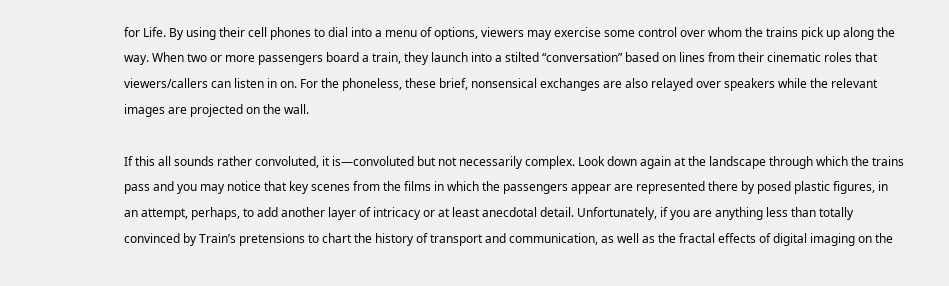for Life. By using their cell phones to dial into a menu of options, viewers may exercise some control over whom the trains pick up along the way. When two or more passengers board a train, they launch into a stilted “conversation” based on lines from their cinematic roles that viewers/callers can listen in on. For the phoneless, these brief, nonsensical exchanges are also relayed over speakers while the relevant images are projected on the wall.

If this all sounds rather convoluted, it is—convoluted but not necessarily complex. Look down again at the landscape through which the trains pass and you may notice that key scenes from the films in which the passengers appear are represented there by posed plastic figures, in an attempt, perhaps, to add another layer of intricacy or at least anecdotal detail. Unfortunately, if you are anything less than totally convinced by Train’s pretensions to chart the history of transport and communication, as well as the fractal effects of digital imaging on the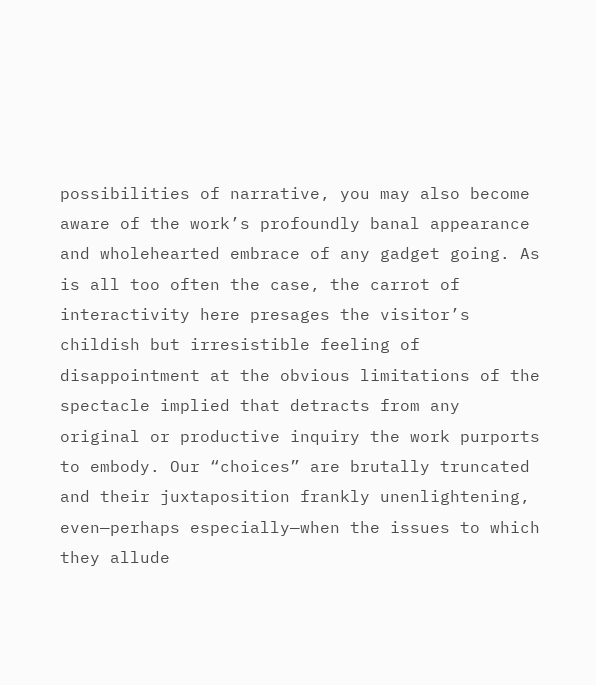possibilities of narrative, you may also become aware of the work’s profoundly banal appearance and wholehearted embrace of any gadget going. As is all too often the case, the carrot of interactivity here presages the visitor’s childish but irresistible feeling of disappointment at the obvious limitations of the spectacle implied that detracts from any original or productive inquiry the work purports to embody. Our “choices” are brutally truncated and their juxtaposition frankly unenlightening, even—perhaps especially—when the issues to which they allude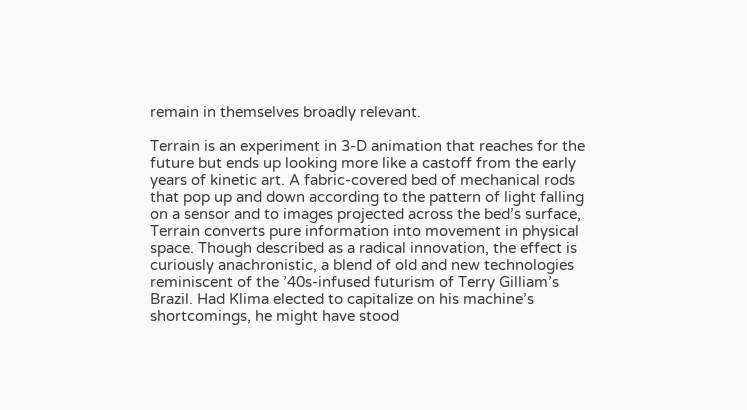remain in themselves broadly relevant.

Terrain is an experiment in 3-D animation that reaches for the future but ends up looking more like a castoff from the early years of kinetic art. A fabric-covered bed of mechanical rods that pop up and down according to the pattern of light falling on a sensor and to images projected across the bed’s surface, Terrain converts pure information into movement in physical space. Though described as a radical innovation, the effect is curiously anachronistic, a blend of old and new technologies reminiscent of the ’40s-infused futurism of Terry Gilliam’s Brazil. Had Klima elected to capitalize on his machine’s shortcomings, he might have stood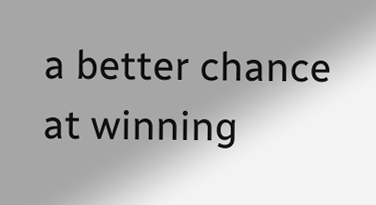a better chance at winning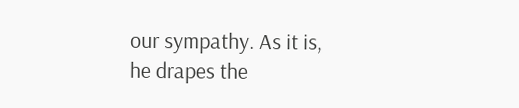our sympathy. As it is, he drapes the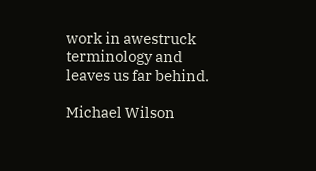work in awestruck terminology and leaves us far behind.

Michael Wilson